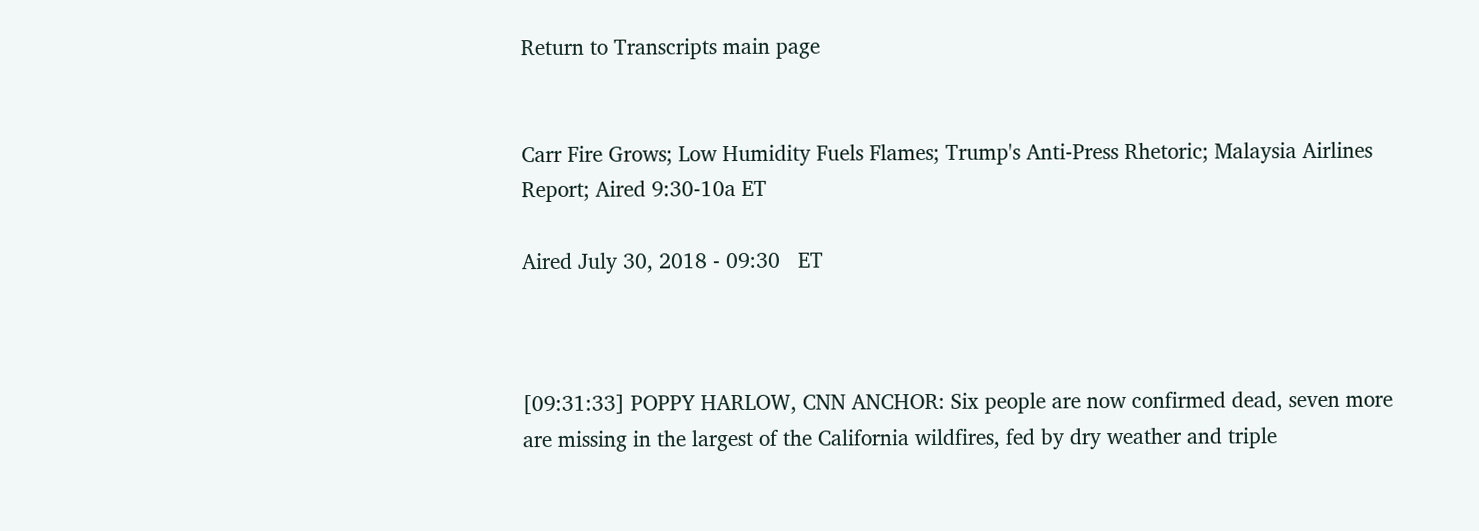Return to Transcripts main page


Carr Fire Grows; Low Humidity Fuels Flames; Trump's Anti-Press Rhetoric; Malaysia Airlines Report; Aired 9:30-10a ET

Aired July 30, 2018 - 09:30   ET



[09:31:33] POPPY HARLOW, CNN ANCHOR: Six people are now confirmed dead, seven more are missing in the largest of the California wildfires, fed by dry weather and triple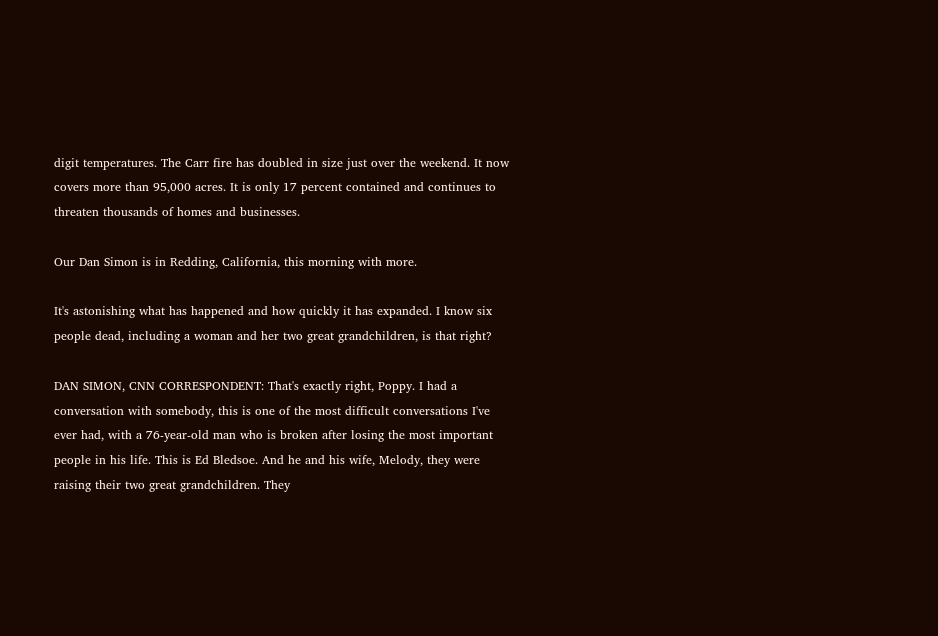digit temperatures. The Carr fire has doubled in size just over the weekend. It now covers more than 95,000 acres. It is only 17 percent contained and continues to threaten thousands of homes and businesses.

Our Dan Simon is in Redding, California, this morning with more.

It's astonishing what has happened and how quickly it has expanded. I know six people dead, including a woman and her two great grandchildren, is that right?

DAN SIMON, CNN CORRESPONDENT: That's exactly right, Poppy. I had a conversation with somebody, this is one of the most difficult conversations I've ever had, with a 76-year-old man who is broken after losing the most important people in his life. This is Ed Bledsoe. And he and his wife, Melody, they were raising their two great grandchildren. They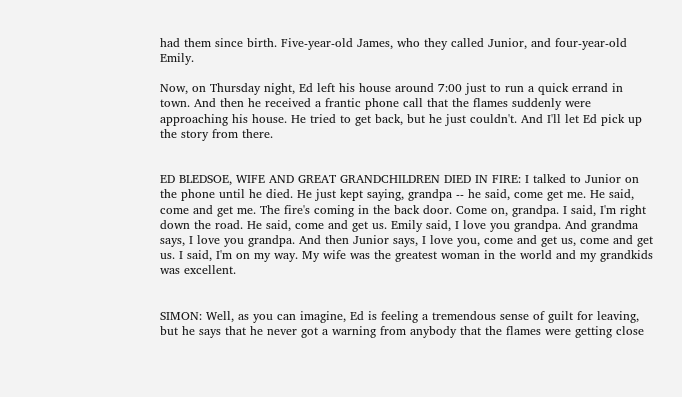had them since birth. Five-year-old James, who they called Junior, and four-year-old Emily.

Now, on Thursday night, Ed left his house around 7:00 just to run a quick errand in town. And then he received a frantic phone call that the flames suddenly were approaching his house. He tried to get back, but he just couldn't. And I'll let Ed pick up the story from there.


ED BLEDSOE, WIFE AND GREAT GRANDCHILDREN DIED IN FIRE: I talked to Junior on the phone until he died. He just kept saying, grandpa -- he said, come get me. He said, come and get me. The fire's coming in the back door. Come on, grandpa. I said, I'm right down the road. He said, come and get us. Emily said, I love you grandpa. And grandma says, I love you grandpa. And then Junior says, I love you, come and get us, come and get us. I said, I'm on my way. My wife was the greatest woman in the world and my grandkids was excellent.


SIMON: Well, as you can imagine, Ed is feeling a tremendous sense of guilt for leaving, but he says that he never got a warning from anybody that the flames were getting close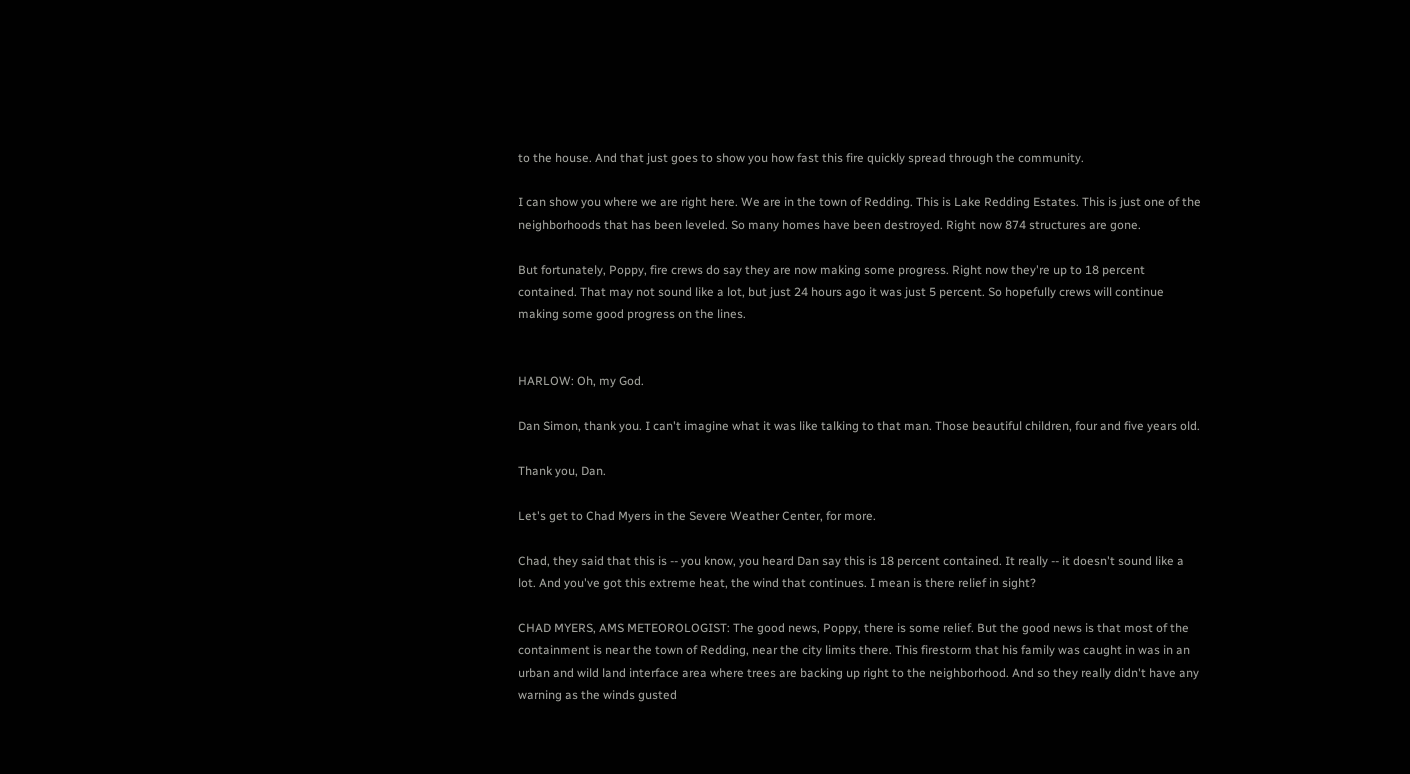to the house. And that just goes to show you how fast this fire quickly spread through the community.

I can show you where we are right here. We are in the town of Redding. This is Lake Redding Estates. This is just one of the neighborhoods that has been leveled. So many homes have been destroyed. Right now 874 structures are gone.

But fortunately, Poppy, fire crews do say they are now making some progress. Right now they're up to 18 percent contained. That may not sound like a lot, but just 24 hours ago it was just 5 percent. So hopefully crews will continue making some good progress on the lines.


HARLOW: Oh, my God.

Dan Simon, thank you. I can't imagine what it was like talking to that man. Those beautiful children, four and five years old.

Thank you, Dan.

Let's get to Chad Myers in the Severe Weather Center, for more.

Chad, they said that this is -- you know, you heard Dan say this is 18 percent contained. It really -- it doesn't sound like a lot. And you've got this extreme heat, the wind that continues. I mean is there relief in sight?

CHAD MYERS, AMS METEOROLOGIST: The good news, Poppy, there is some relief. But the good news is that most of the containment is near the town of Redding, near the city limits there. This firestorm that his family was caught in was in an urban and wild land interface area where trees are backing up right to the neighborhood. And so they really didn't have any warning as the winds gusted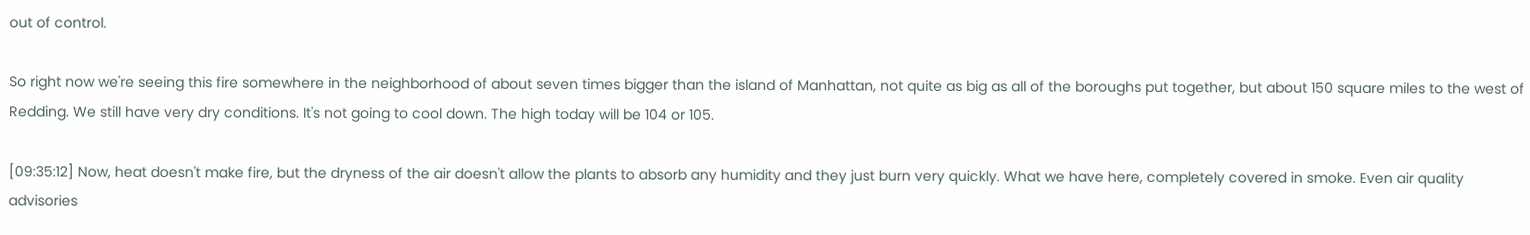out of control.

So right now we're seeing this fire somewhere in the neighborhood of about seven times bigger than the island of Manhattan, not quite as big as all of the boroughs put together, but about 150 square miles to the west of Redding. We still have very dry conditions. It's not going to cool down. The high today will be 104 or 105.

[09:35:12] Now, heat doesn't make fire, but the dryness of the air doesn't allow the plants to absorb any humidity and they just burn very quickly. What we have here, completely covered in smoke. Even air quality advisories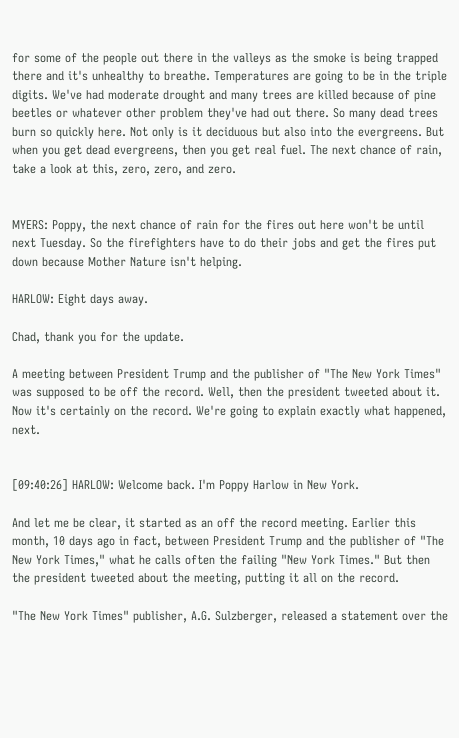for some of the people out there in the valleys as the smoke is being trapped there and it's unhealthy to breathe. Temperatures are going to be in the triple digits. We've had moderate drought and many trees are killed because of pine beetles or whatever other problem they've had out there. So many dead trees burn so quickly here. Not only is it deciduous but also into the evergreens. But when you get dead evergreens, then you get real fuel. The next chance of rain, take a look at this, zero, zero, and zero.


MYERS: Poppy, the next chance of rain for the fires out here won't be until next Tuesday. So the firefighters have to do their jobs and get the fires put down because Mother Nature isn't helping.

HARLOW: Eight days away.

Chad, thank you for the update.

A meeting between President Trump and the publisher of "The New York Times" was supposed to be off the record. Well, then the president tweeted about it. Now it's certainly on the record. We're going to explain exactly what happened, next.


[09:40:26] HARLOW: Welcome back. I'm Poppy Harlow in New York.

And let me be clear, it started as an off the record meeting. Earlier this month, 10 days ago in fact, between President Trump and the publisher of "The New York Times," what he calls often the failing "New York Times." But then the president tweeted about the meeting, putting it all on the record.

"The New York Times" publisher, A.G. Sulzberger, released a statement over the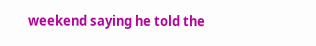weekend saying he told the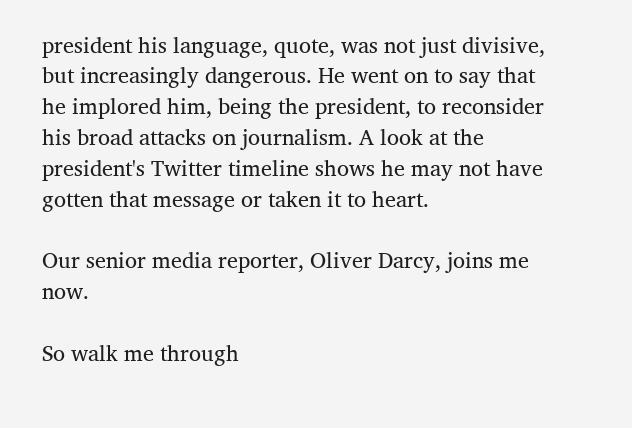president his language, quote, was not just divisive, but increasingly dangerous. He went on to say that he implored him, being the president, to reconsider his broad attacks on journalism. A look at the president's Twitter timeline shows he may not have gotten that message or taken it to heart.

Our senior media reporter, Oliver Darcy, joins me now.

So walk me through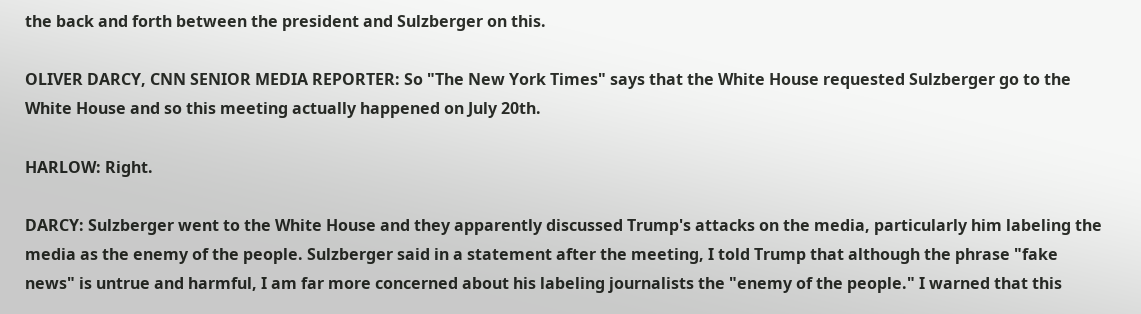the back and forth between the president and Sulzberger on this.

OLIVER DARCY, CNN SENIOR MEDIA REPORTER: So "The New York Times" says that the White House requested Sulzberger go to the White House and so this meeting actually happened on July 20th.

HARLOW: Right.

DARCY: Sulzberger went to the White House and they apparently discussed Trump's attacks on the media, particularly him labeling the media as the enemy of the people. Sulzberger said in a statement after the meeting, I told Trump that although the phrase "fake news" is untrue and harmful, I am far more concerned about his labeling journalists the "enemy of the people." I warned that this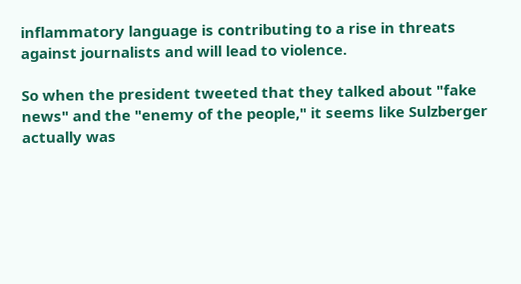inflammatory language is contributing to a rise in threats against journalists and will lead to violence.

So when the president tweeted that they talked about "fake news" and the "enemy of the people," it seems like Sulzberger actually was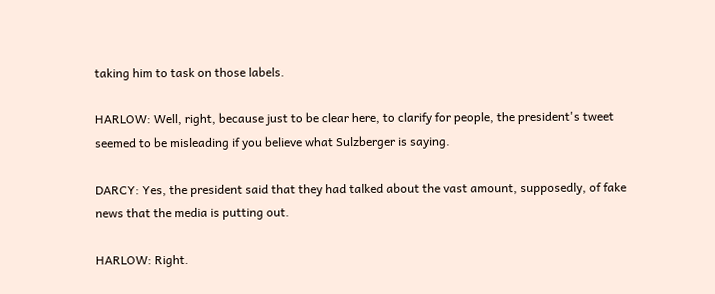taking him to task on those labels.

HARLOW: Well, right, because just to be clear here, to clarify for people, the president's tweet seemed to be misleading if you believe what Sulzberger is saying.

DARCY: Yes, the president said that they had talked about the vast amount, supposedly, of fake news that the media is putting out.

HARLOW: Right.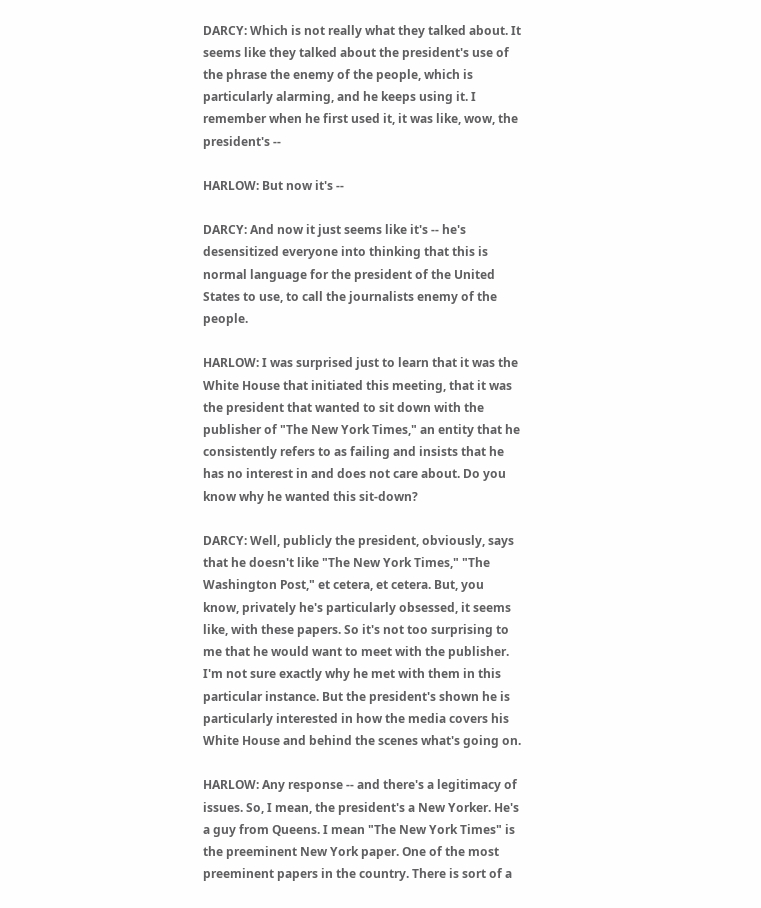DARCY: Which is not really what they talked about. It seems like they talked about the president's use of the phrase the enemy of the people, which is particularly alarming, and he keeps using it. I remember when he first used it, it was like, wow, the president's --

HARLOW: But now it's --

DARCY: And now it just seems like it's -- he's desensitized everyone into thinking that this is normal language for the president of the United States to use, to call the journalists enemy of the people.

HARLOW: I was surprised just to learn that it was the White House that initiated this meeting, that it was the president that wanted to sit down with the publisher of "The New York Times," an entity that he consistently refers to as failing and insists that he has no interest in and does not care about. Do you know why he wanted this sit-down?

DARCY: Well, publicly the president, obviously, says that he doesn't like "The New York Times," "The Washington Post," et cetera, et cetera. But, you know, privately he's particularly obsessed, it seems like, with these papers. So it's not too surprising to me that he would want to meet with the publisher. I'm not sure exactly why he met with them in this particular instance. But the president's shown he is particularly interested in how the media covers his White House and behind the scenes what's going on.

HARLOW: Any response -- and there's a legitimacy of issues. So, I mean, the president's a New Yorker. He's a guy from Queens. I mean "The New York Times" is the preeminent New York paper. One of the most preeminent papers in the country. There is sort of a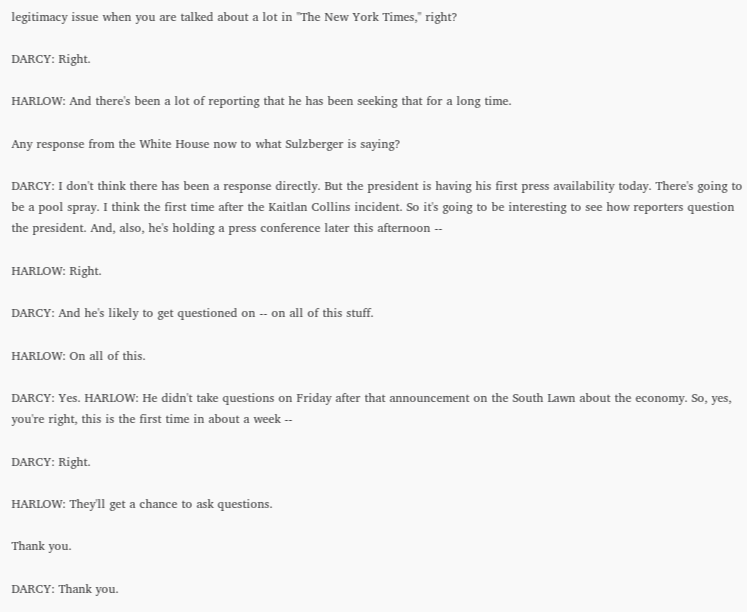legitimacy issue when you are talked about a lot in "The New York Times," right?

DARCY: Right.

HARLOW: And there's been a lot of reporting that he has been seeking that for a long time.

Any response from the White House now to what Sulzberger is saying?

DARCY: I don't think there has been a response directly. But the president is having his first press availability today. There's going to be a pool spray. I think the first time after the Kaitlan Collins incident. So it's going to be interesting to see how reporters question the president. And, also, he's holding a press conference later this afternoon --

HARLOW: Right.

DARCY: And he's likely to get questioned on -- on all of this stuff.

HARLOW: On all of this.

DARCY: Yes. HARLOW: He didn't take questions on Friday after that announcement on the South Lawn about the economy. So, yes, you're right, this is the first time in about a week --

DARCY: Right.

HARLOW: They'll get a chance to ask questions.

Thank you.

DARCY: Thank you.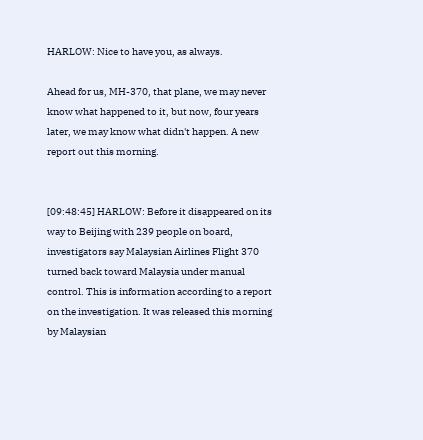HARLOW: Nice to have you, as always.

Ahead for us, MH-370, that plane, we may never know what happened to it, but now, four years later, we may know what didn't happen. A new report out this morning.


[09:48:45] HARLOW: Before it disappeared on its way to Beijing with 239 people on board, investigators say Malaysian Airlines Flight 370 turned back toward Malaysia under manual control. This is information according to a report on the investigation. It was released this morning by Malaysian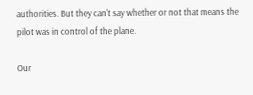authorities. But they can't say whether or not that means the pilot was in control of the plane.

Our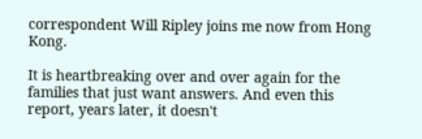correspondent Will Ripley joins me now from Hong Kong.

It is heartbreaking over and over again for the families that just want answers. And even this report, years later, it doesn't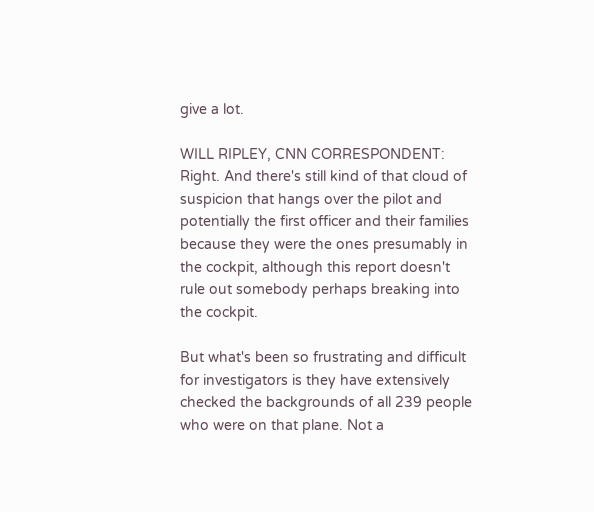give a lot.

WILL RIPLEY, CNN CORRESPONDENT: Right. And there's still kind of that cloud of suspicion that hangs over the pilot and potentially the first officer and their families because they were the ones presumably in the cockpit, although this report doesn't rule out somebody perhaps breaking into the cockpit.

But what's been so frustrating and difficult for investigators is they have extensively checked the backgrounds of all 239 people who were on that plane. Not a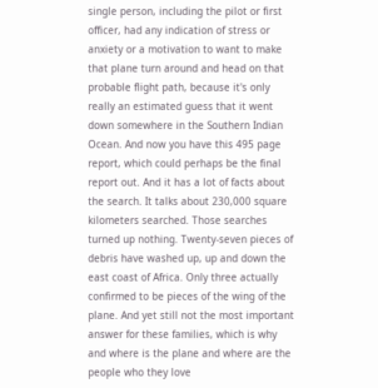single person, including the pilot or first officer, had any indication of stress or anxiety or a motivation to want to make that plane turn around and head on that probable flight path, because it's only really an estimated guess that it went down somewhere in the Southern Indian Ocean. And now you have this 495 page report, which could perhaps be the final report out. And it has a lot of facts about the search. It talks about 230,000 square kilometers searched. Those searches turned up nothing. Twenty-seven pieces of debris have washed up, up and down the east coast of Africa. Only three actually confirmed to be pieces of the wing of the plane. And yet still not the most important answer for these families, which is why and where is the plane and where are the people who they love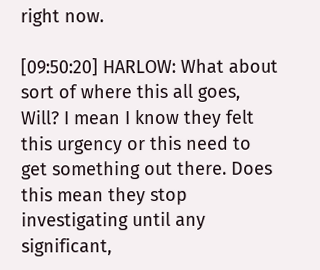right now.

[09:50:20] HARLOW: What about sort of where this all goes, Will? I mean I know they felt this urgency or this need to get something out there. Does this mean they stop investigating until any significant,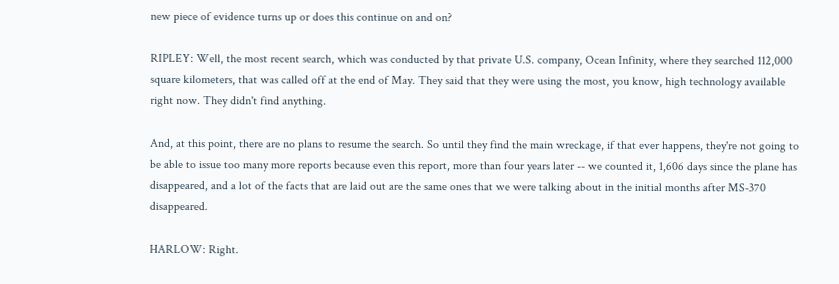new piece of evidence turns up or does this continue on and on?

RIPLEY: Well, the most recent search, which was conducted by that private U.S. company, Ocean Infinity, where they searched 112,000 square kilometers, that was called off at the end of May. They said that they were using the most, you know, high technology available right now. They didn't find anything.

And, at this point, there are no plans to resume the search. So until they find the main wreckage, if that ever happens, they're not going to be able to issue too many more reports because even this report, more than four years later -- we counted it, 1,606 days since the plane has disappeared, and a lot of the facts that are laid out are the same ones that we were talking about in the initial months after MS-370 disappeared.

HARLOW: Right.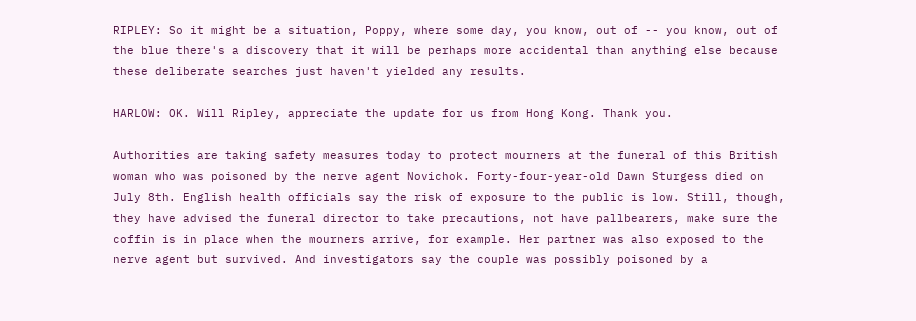RIPLEY: So it might be a situation, Poppy, where some day, you know, out of -- you know, out of the blue there's a discovery that it will be perhaps more accidental than anything else because these deliberate searches just haven't yielded any results.

HARLOW: OK. Will Ripley, appreciate the update for us from Hong Kong. Thank you.

Authorities are taking safety measures today to protect mourners at the funeral of this British woman who was poisoned by the nerve agent Novichok. Forty-four-year-old Dawn Sturgess died on July 8th. English health officials say the risk of exposure to the public is low. Still, though, they have advised the funeral director to take precautions, not have pallbearers, make sure the coffin is in place when the mourners arrive, for example. Her partner was also exposed to the nerve agent but survived. And investigators say the couple was possibly poisoned by a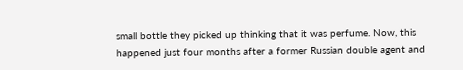small bottle they picked up thinking that it was perfume. Now, this happened just four months after a former Russian double agent and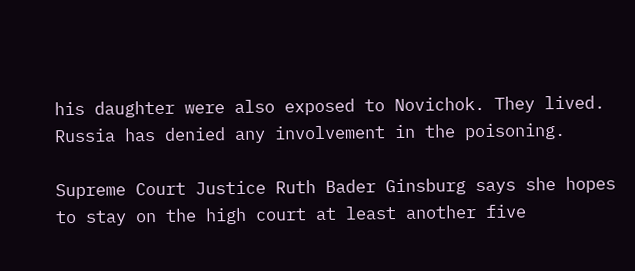his daughter were also exposed to Novichok. They lived. Russia has denied any involvement in the poisoning.

Supreme Court Justice Ruth Bader Ginsburg says she hopes to stay on the high court at least another five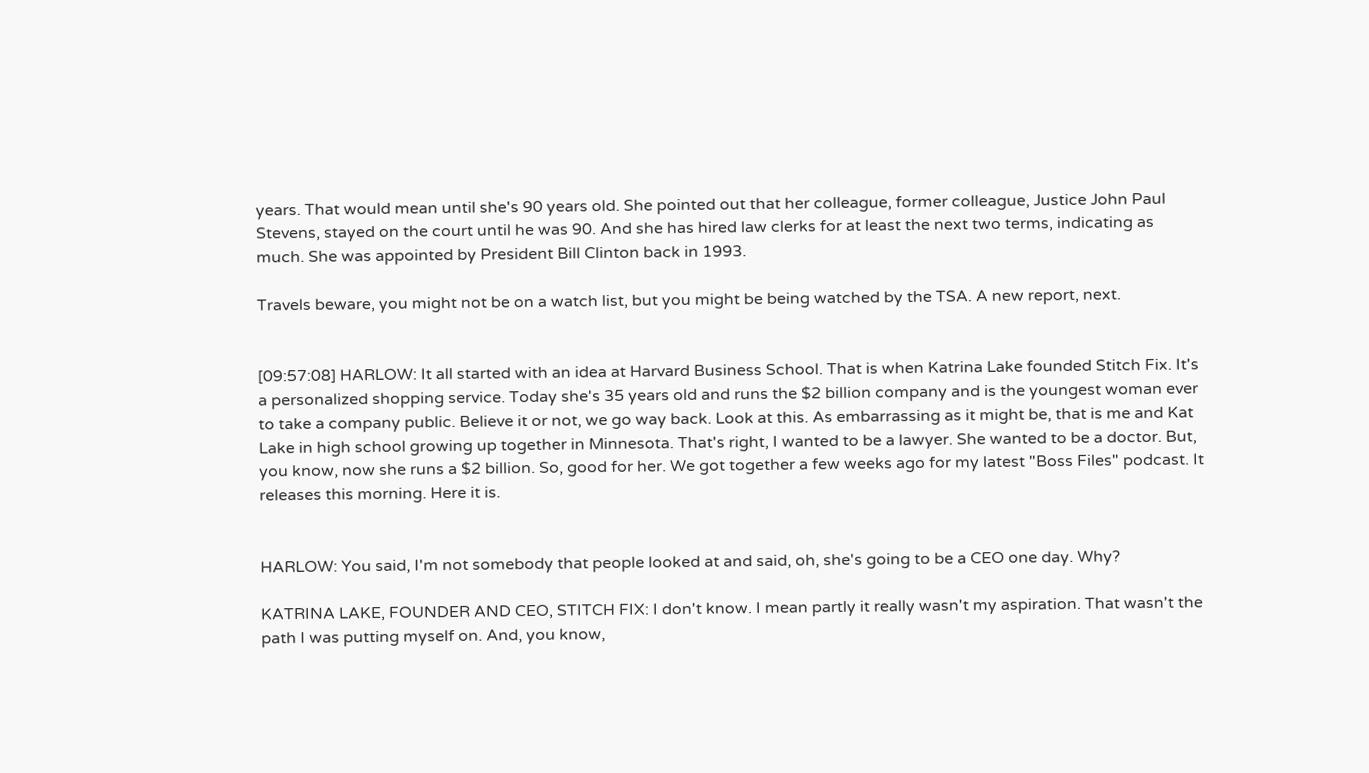years. That would mean until she's 90 years old. She pointed out that her colleague, former colleague, Justice John Paul Stevens, stayed on the court until he was 90. And she has hired law clerks for at least the next two terms, indicating as much. She was appointed by President Bill Clinton back in 1993.

Travels beware, you might not be on a watch list, but you might be being watched by the TSA. A new report, next.


[09:57:08] HARLOW: It all started with an idea at Harvard Business School. That is when Katrina Lake founded Stitch Fix. It's a personalized shopping service. Today she's 35 years old and runs the $2 billion company and is the youngest woman ever to take a company public. Believe it or not, we go way back. Look at this. As embarrassing as it might be, that is me and Kat Lake in high school growing up together in Minnesota. That's right, I wanted to be a lawyer. She wanted to be a doctor. But, you know, now she runs a $2 billion. So, good for her. We got together a few weeks ago for my latest "Boss Files" podcast. It releases this morning. Here it is.


HARLOW: You said, I'm not somebody that people looked at and said, oh, she's going to be a CEO one day. Why?

KATRINA LAKE, FOUNDER AND CEO, STITCH FIX: I don't know. I mean partly it really wasn't my aspiration. That wasn't the path I was putting myself on. And, you know,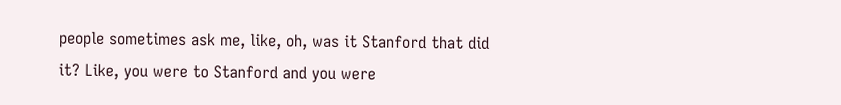people sometimes ask me, like, oh, was it Stanford that did it? Like, you were to Stanford and you were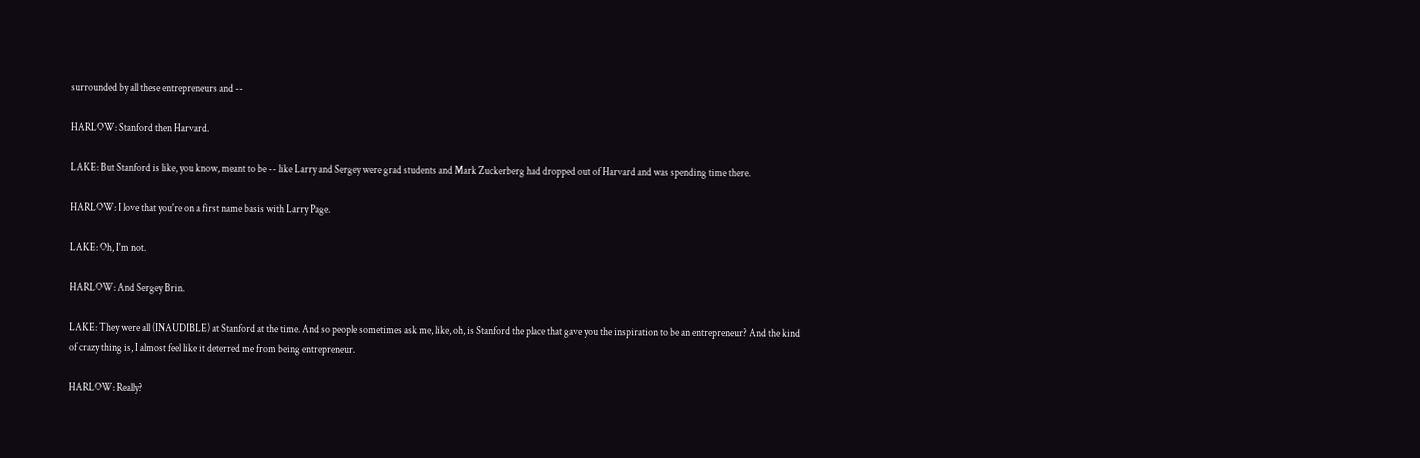surrounded by all these entrepreneurs and --

HARLOW: Stanford then Harvard.

LAKE: But Stanford is like, you know, meant to be -- like Larry and Sergey were grad students and Mark Zuckerberg had dropped out of Harvard and was spending time there.

HARLOW: I love that you're on a first name basis with Larry Page.

LAKE: Oh, I'm not.

HARLOW: And Sergey Brin.

LAKE: They were all (INAUDIBLE) at Stanford at the time. And so people sometimes ask me, like, oh, is Stanford the place that gave you the inspiration to be an entrepreneur? And the kind of crazy thing is, I almost feel like it deterred me from being entrepreneur.

HARLOW: Really?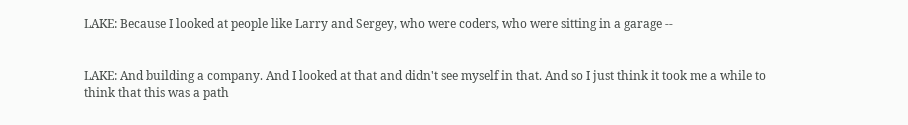LAKE: Because I looked at people like Larry and Sergey, who were coders, who were sitting in a garage --


LAKE: And building a company. And I looked at that and didn't see myself in that. And so I just think it took me a while to think that this was a path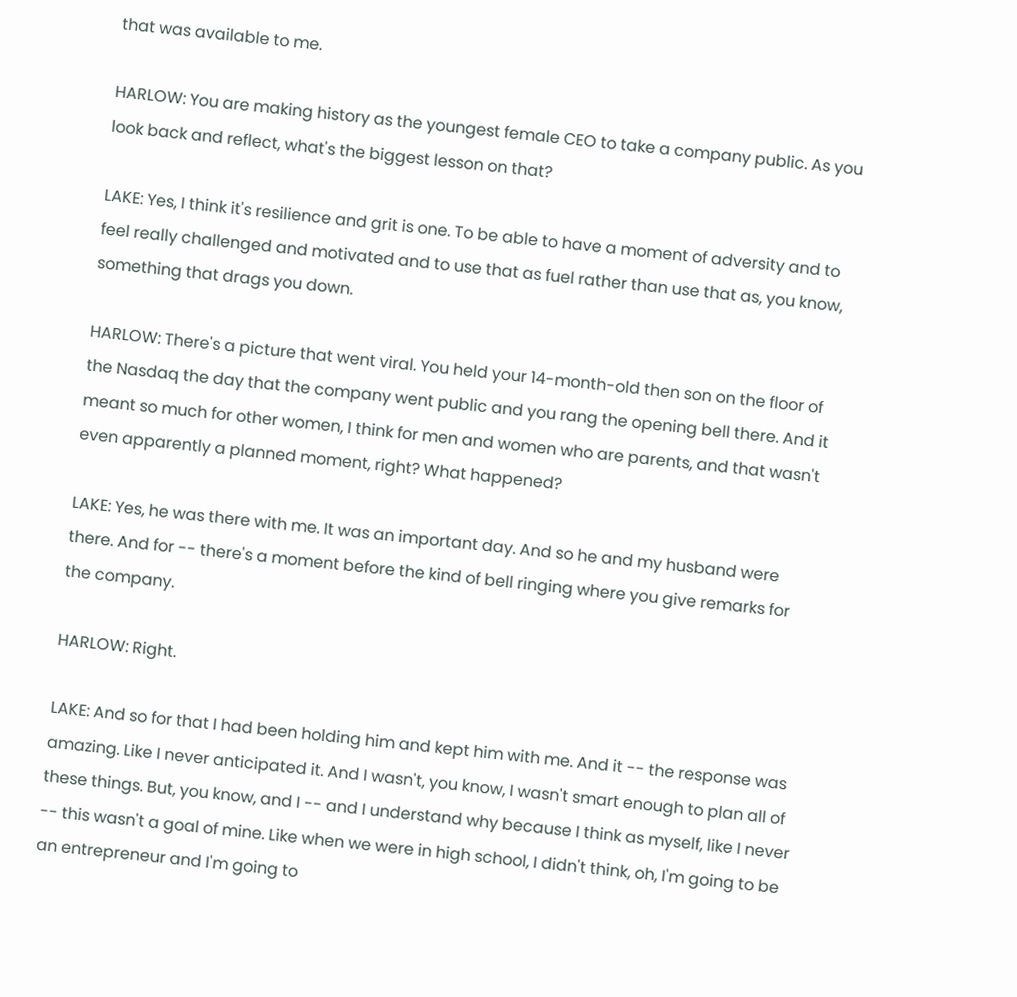that was available to me.

HARLOW: You are making history as the youngest female CEO to take a company public. As you look back and reflect, what's the biggest lesson on that?

LAKE: Yes, I think it's resilience and grit is one. To be able to have a moment of adversity and to feel really challenged and motivated and to use that as fuel rather than use that as, you know, something that drags you down.

HARLOW: There's a picture that went viral. You held your 14-month-old then son on the floor of the Nasdaq the day that the company went public and you rang the opening bell there. And it meant so much for other women, I think for men and women who are parents, and that wasn't even apparently a planned moment, right? What happened?

LAKE: Yes, he was there with me. It was an important day. And so he and my husband were there. And for -- there's a moment before the kind of bell ringing where you give remarks for the company.

HARLOW: Right.

LAKE: And so for that I had been holding him and kept him with me. And it -- the response was amazing. Like I never anticipated it. And I wasn't, you know, I wasn't smart enough to plan all of these things. But, you know, and I -- and I understand why because I think as myself, like I never -- this wasn't a goal of mine. Like when we were in high school, I didn't think, oh, I'm going to be an entrepreneur and I'm going to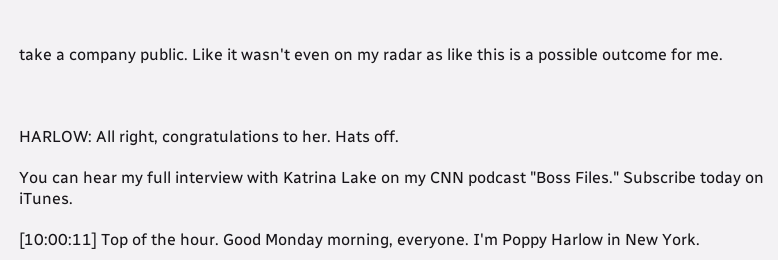take a company public. Like it wasn't even on my radar as like this is a possible outcome for me.



HARLOW: All right, congratulations to her. Hats off.

You can hear my full interview with Katrina Lake on my CNN podcast "Boss Files." Subscribe today on iTunes.

[10:00:11] Top of the hour. Good Monday morning, everyone. I'm Poppy Harlow in New York.